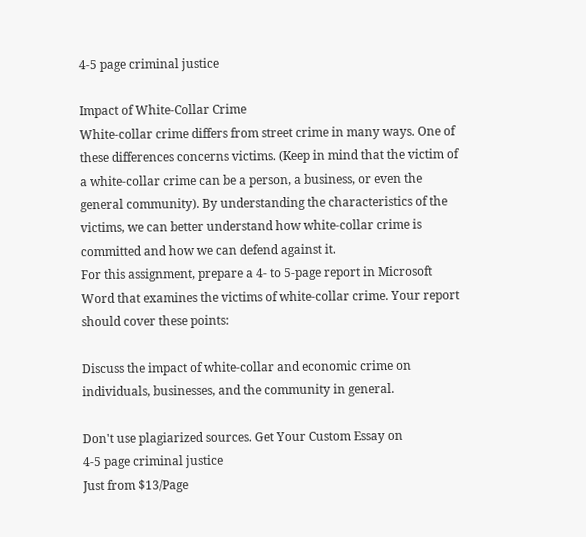4-5 page criminal justice

Impact of White-Collar Crime
White-collar crime differs from street crime in many ways. One of these differences concerns victims. (Keep in mind that the victim of a white-collar crime can be a person, a business, or even the general community). By understanding the characteristics of the victims, we can better understand how white-collar crime is committed and how we can defend against it.
For this assignment, prepare a 4- to 5-page report in Microsoft Word that examines the victims of white-collar crime. Your report should cover these points:

Discuss the impact of white-collar and economic crime on individuals, businesses, and the community in general.

Don't use plagiarized sources. Get Your Custom Essay on
4-5 page criminal justice
Just from $13/Page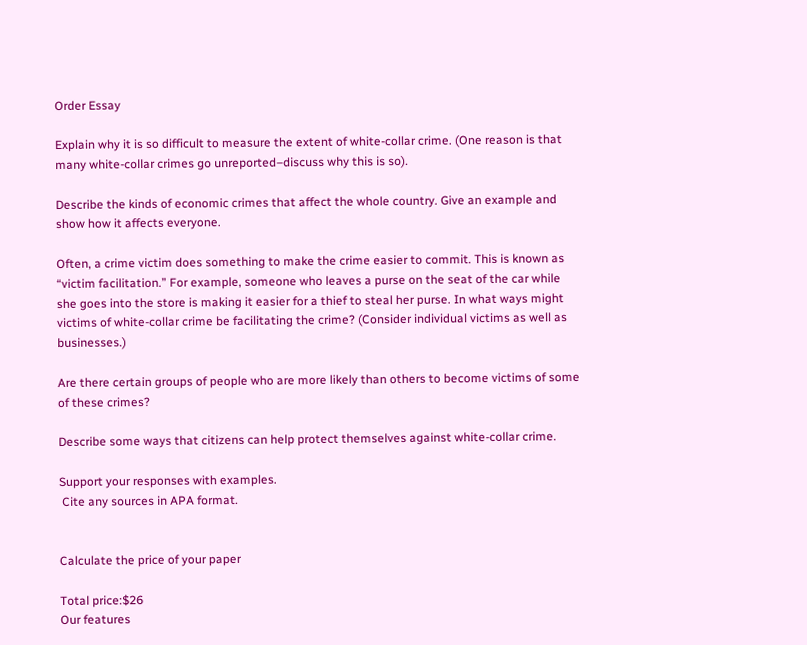Order Essay

Explain why it is so difficult to measure the extent of white-collar crime. (One reason is that many white-collar crimes go unreported–discuss why this is so).

Describe the kinds of economic crimes that affect the whole country. Give an example and show how it affects everyone.

Often, a crime victim does something to make the crime easier to commit. This is known as “victim facilitation.” For example, someone who leaves a purse on the seat of the car while she goes into the store is making it easier for a thief to steal her purse. In what ways might victims of white-collar crime be facilitating the crime? (Consider individual victims as well as businesses.)

Are there certain groups of people who are more likely than others to become victims of some of these crimes?

Describe some ways that citizens can help protect themselves against white-collar crime.

Support your responses with examples.
 Cite any sources in APA format.


Calculate the price of your paper

Total price:$26
Our features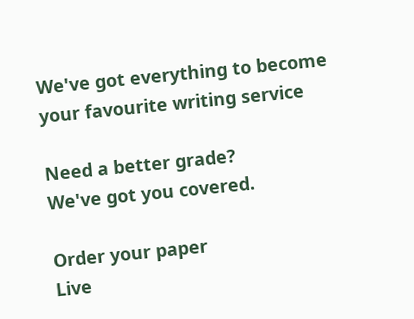We've got everything to become your favourite writing service

Need a better grade?
We've got you covered.

Order your paper
Live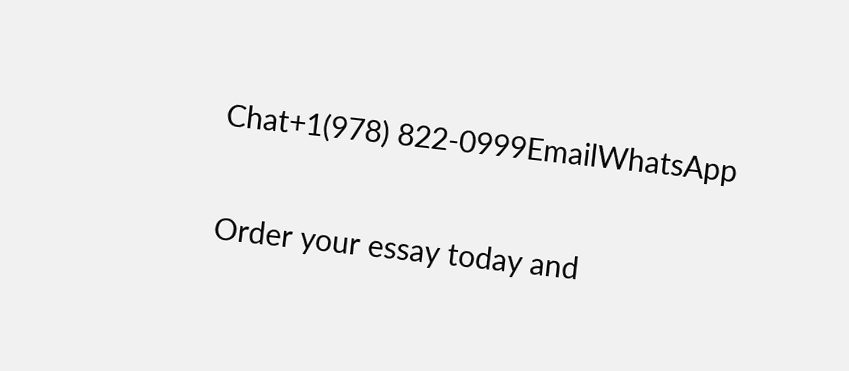Chat+1(978) 822-0999EmailWhatsApp

Order your essay today and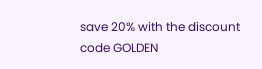save 20% with the discount code GOLDEN